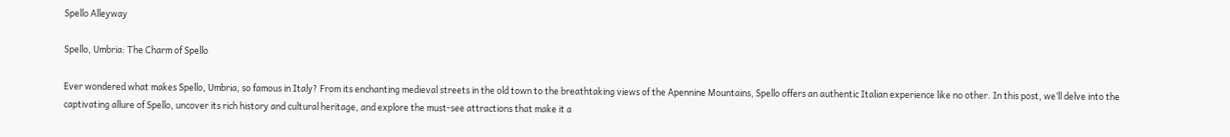Spello Alleyway

Spello, Umbria: The Charm of Spello

Ever wondered what makes Spello, Umbria, so famous in Italy? From its enchanting medieval streets in the old town to the breathtaking views of the Apennine Mountains, Spello offers an authentic Italian experience like no other. In this post, we’ll delve into the captivating allure of Spello, uncover its rich history and cultural heritage, and explore the must-see attractions that make it a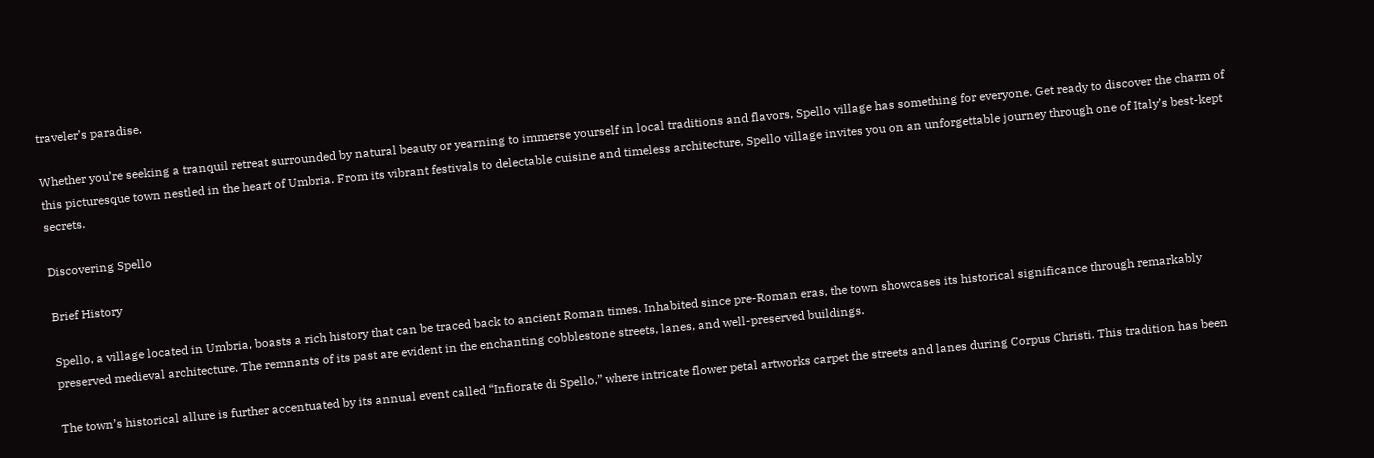traveler’s paradise.

Whether you’re seeking a tranquil retreat surrounded by natural beauty or yearning to immerse yourself in local traditions and flavors, Spello village has something for everyone. Get ready to discover the charm of this picturesque town nestled in the heart of Umbria. From its vibrant festivals to delectable cuisine and timeless architecture, Spello village invites you on an unforgettable journey through one of Italy’s best-kept secrets.

Discovering Spello

Brief History

Spello, a village located in Umbria, boasts a rich history that can be traced back to ancient Roman times. Inhabited since pre-Roman eras, the town showcases its historical significance through remarkably preserved medieval architecture. The remnants of its past are evident in the enchanting cobblestone streets, lanes, and well-preserved buildings.

The town’s historical allure is further accentuated by its annual event called “Infiorate di Spello,” where intricate flower petal artworks carpet the streets and lanes during Corpus Christi. This tradition has been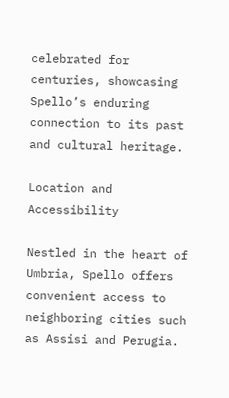celebrated for centuries, showcasing Spello’s enduring connection to its past and cultural heritage.

Location and Accessibility

Nestled in the heart of Umbria, Spello offers convenient access to neighboring cities such as Assisi and Perugia.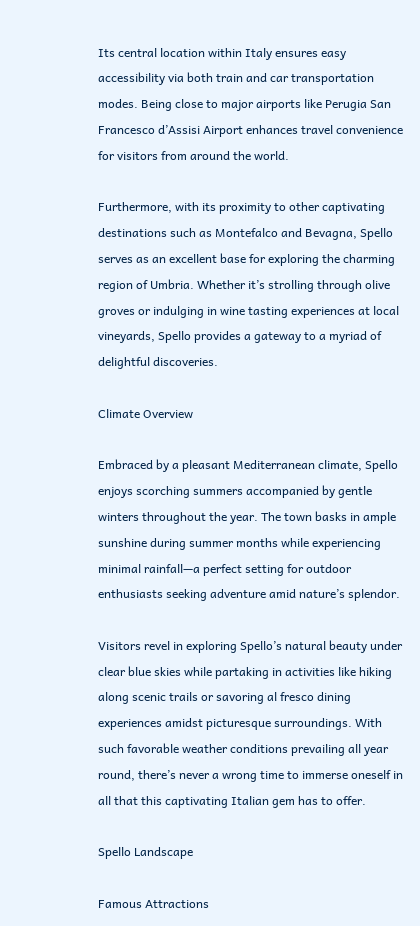Its central location within Italy ensures easy accessibility via both train and car transportation modes. Being close to major airports like Perugia San Francesco d’Assisi Airport enhances travel convenience for visitors from around the world.

Furthermore, with its proximity to other captivating destinations such as Montefalco and Bevagna, Spello serves as an excellent base for exploring the charming region of Umbria. Whether it’s strolling through olive groves or indulging in wine tasting experiences at local vineyards, Spello provides a gateway to a myriad of delightful discoveries.

Climate Overview

Embraced by a pleasant Mediterranean climate, Spello enjoys scorching summers accompanied by gentle winters throughout the year. The town basks in ample sunshine during summer months while experiencing minimal rainfall—a perfect setting for outdoor enthusiasts seeking adventure amid nature’s splendor.

Visitors revel in exploring Spello’s natural beauty under clear blue skies while partaking in activities like hiking along scenic trails or savoring al fresco dining experiences amidst picturesque surroundings. With such favorable weather conditions prevailing all year round, there’s never a wrong time to immerse oneself in all that this captivating Italian gem has to offer.

Spello Landscape

Famous Attractions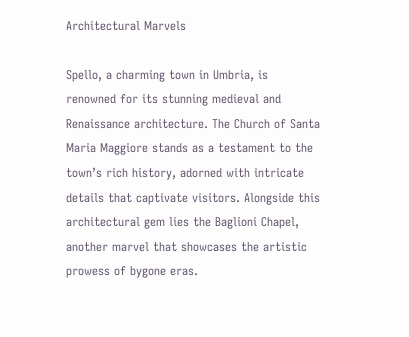Architectural Marvels

Spello, a charming town in Umbria, is renowned for its stunning medieval and Renaissance architecture. The Church of Santa Maria Maggiore stands as a testament to the town’s rich history, adorned with intricate details that captivate visitors. Alongside this architectural gem lies the Baglioni Chapel, another marvel that showcases the artistic prowess of bygone eras.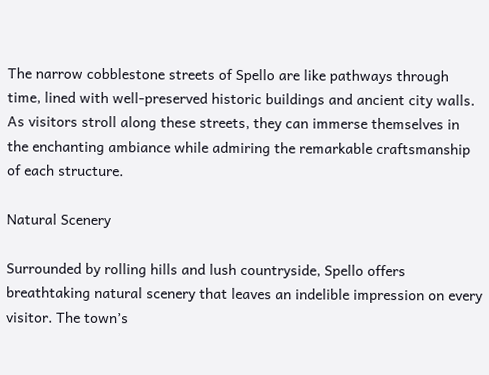The narrow cobblestone streets of Spello are like pathways through time, lined with well-preserved historic buildings and ancient city walls. As visitors stroll along these streets, they can immerse themselves in the enchanting ambiance while admiring the remarkable craftsmanship of each structure.

Natural Scenery

Surrounded by rolling hills and lush countryside, Spello offers breathtaking natural scenery that leaves an indelible impression on every visitor. The town’s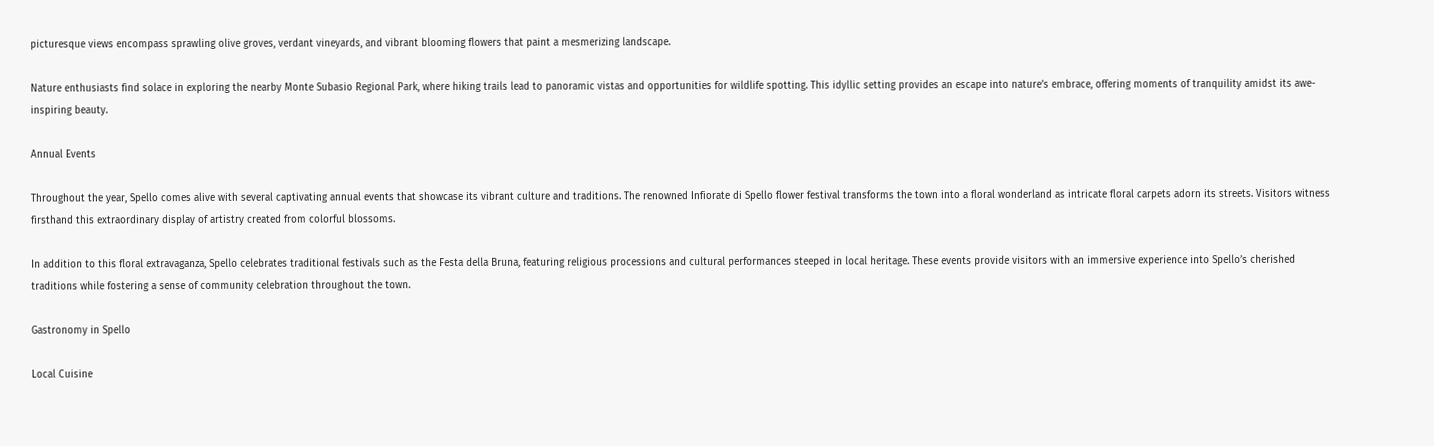picturesque views encompass sprawling olive groves, verdant vineyards, and vibrant blooming flowers that paint a mesmerizing landscape.

Nature enthusiasts find solace in exploring the nearby Monte Subasio Regional Park, where hiking trails lead to panoramic vistas and opportunities for wildlife spotting. This idyllic setting provides an escape into nature’s embrace, offering moments of tranquility amidst its awe-inspiring beauty.

Annual Events

Throughout the year, Spello comes alive with several captivating annual events that showcase its vibrant culture and traditions. The renowned Infiorate di Spello flower festival transforms the town into a floral wonderland as intricate floral carpets adorn its streets. Visitors witness firsthand this extraordinary display of artistry created from colorful blossoms.

In addition to this floral extravaganza, Spello celebrates traditional festivals such as the Festa della Bruna, featuring religious processions and cultural performances steeped in local heritage. These events provide visitors with an immersive experience into Spello’s cherished traditions while fostering a sense of community celebration throughout the town.

Gastronomy in Spello

Local Cuisine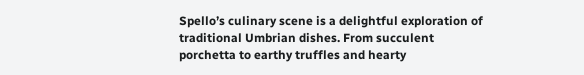Spello’s culinary scene is a delightful exploration of traditional Umbrian dishes. From succulent porchetta to earthy truffles and hearty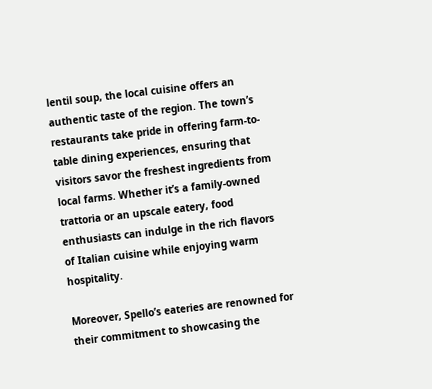lentil soup, the local cuisine offers an authentic taste of the region. The town’s restaurants take pride in offering farm-to-table dining experiences, ensuring that visitors savor the freshest ingredients from local farms. Whether it’s a family-owned trattoria or an upscale eatery, food enthusiasts can indulge in the rich flavors of Italian cuisine while enjoying warm hospitality.

Moreover, Spello’s eateries are renowned for their commitment to showcasing the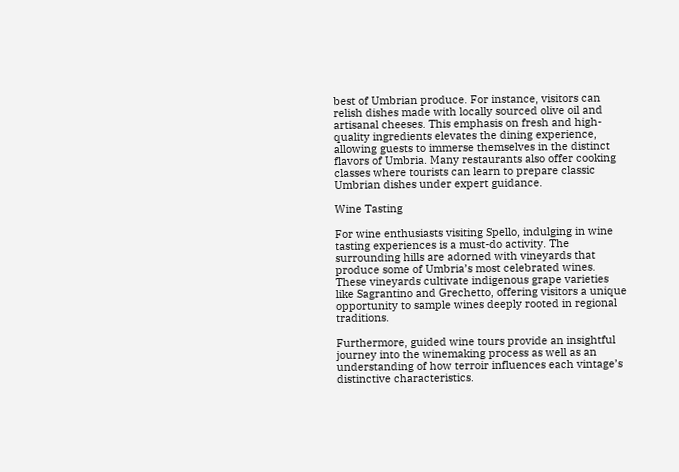best of Umbrian produce. For instance, visitors can relish dishes made with locally sourced olive oil and artisanal cheeses. This emphasis on fresh and high-quality ingredients elevates the dining experience, allowing guests to immerse themselves in the distinct flavors of Umbria. Many restaurants also offer cooking classes where tourists can learn to prepare classic Umbrian dishes under expert guidance.

Wine Tasting

For wine enthusiasts visiting Spello, indulging in wine tasting experiences is a must-do activity. The surrounding hills are adorned with vineyards that produce some of Umbria’s most celebrated wines. These vineyards cultivate indigenous grape varieties like Sagrantino and Grechetto, offering visitors a unique opportunity to sample wines deeply rooted in regional traditions.

Furthermore, guided wine tours provide an insightful journey into the winemaking process as well as an understanding of how terroir influences each vintage’s distinctive characteristics.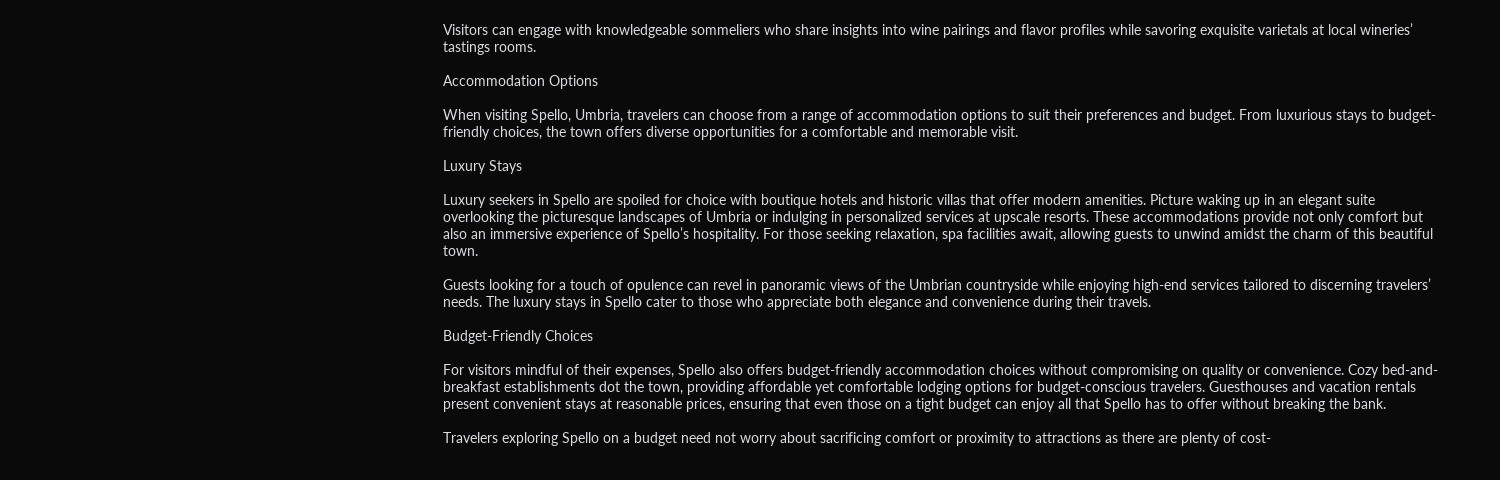Visitors can engage with knowledgeable sommeliers who share insights into wine pairings and flavor profiles while savoring exquisite varietals at local wineries’ tastings rooms.

Accommodation Options

When visiting Spello, Umbria, travelers can choose from a range of accommodation options to suit their preferences and budget. From luxurious stays to budget-friendly choices, the town offers diverse opportunities for a comfortable and memorable visit.

Luxury Stays

Luxury seekers in Spello are spoiled for choice with boutique hotels and historic villas that offer modern amenities. Picture waking up in an elegant suite overlooking the picturesque landscapes of Umbria or indulging in personalized services at upscale resorts. These accommodations provide not only comfort but also an immersive experience of Spello’s hospitality. For those seeking relaxation, spa facilities await, allowing guests to unwind amidst the charm of this beautiful town.

Guests looking for a touch of opulence can revel in panoramic views of the Umbrian countryside while enjoying high-end services tailored to discerning travelers’ needs. The luxury stays in Spello cater to those who appreciate both elegance and convenience during their travels.

Budget-Friendly Choices

For visitors mindful of their expenses, Spello also offers budget-friendly accommodation choices without compromising on quality or convenience. Cozy bed-and-breakfast establishments dot the town, providing affordable yet comfortable lodging options for budget-conscious travelers. Guesthouses and vacation rentals present convenient stays at reasonable prices, ensuring that even those on a tight budget can enjoy all that Spello has to offer without breaking the bank.

Travelers exploring Spello on a budget need not worry about sacrificing comfort or proximity to attractions as there are plenty of cost-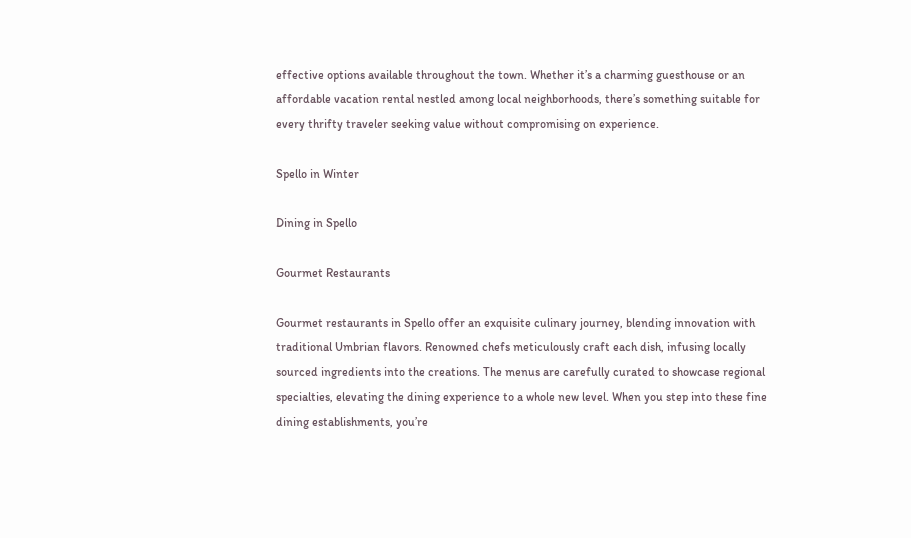effective options available throughout the town. Whether it’s a charming guesthouse or an affordable vacation rental nestled among local neighborhoods, there’s something suitable for every thrifty traveler seeking value without compromising on experience.

Spello in Winter

Dining in Spello

Gourmet Restaurants

Gourmet restaurants in Spello offer an exquisite culinary journey, blending innovation with traditional Umbrian flavors. Renowned chefs meticulously craft each dish, infusing locally sourced ingredients into the creations. The menus are carefully curated to showcase regional specialties, elevating the dining experience to a whole new level. When you step into these fine dining establishments, you’re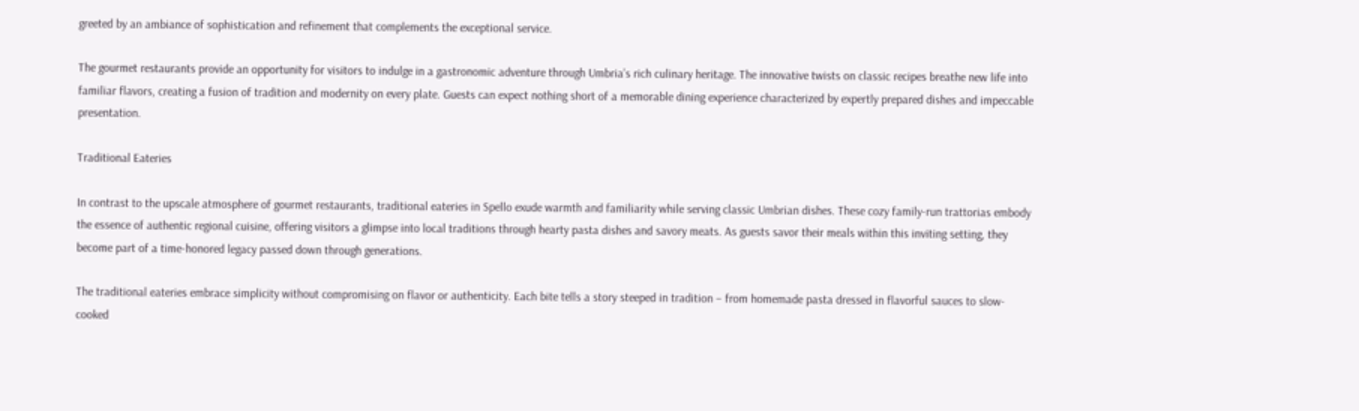greeted by an ambiance of sophistication and refinement that complements the exceptional service.

The gourmet restaurants provide an opportunity for visitors to indulge in a gastronomic adventure through Umbria’s rich culinary heritage. The innovative twists on classic recipes breathe new life into familiar flavors, creating a fusion of tradition and modernity on every plate. Guests can expect nothing short of a memorable dining experience characterized by expertly prepared dishes and impeccable presentation.

Traditional Eateries

In contrast to the upscale atmosphere of gourmet restaurants, traditional eateries in Spello exude warmth and familiarity while serving classic Umbrian dishes. These cozy family-run trattorias embody the essence of authentic regional cuisine, offering visitors a glimpse into local traditions through hearty pasta dishes and savory meats. As guests savor their meals within this inviting setting, they become part of a time-honored legacy passed down through generations.

The traditional eateries embrace simplicity without compromising on flavor or authenticity. Each bite tells a story steeped in tradition – from homemade pasta dressed in flavorful sauces to slow-cooked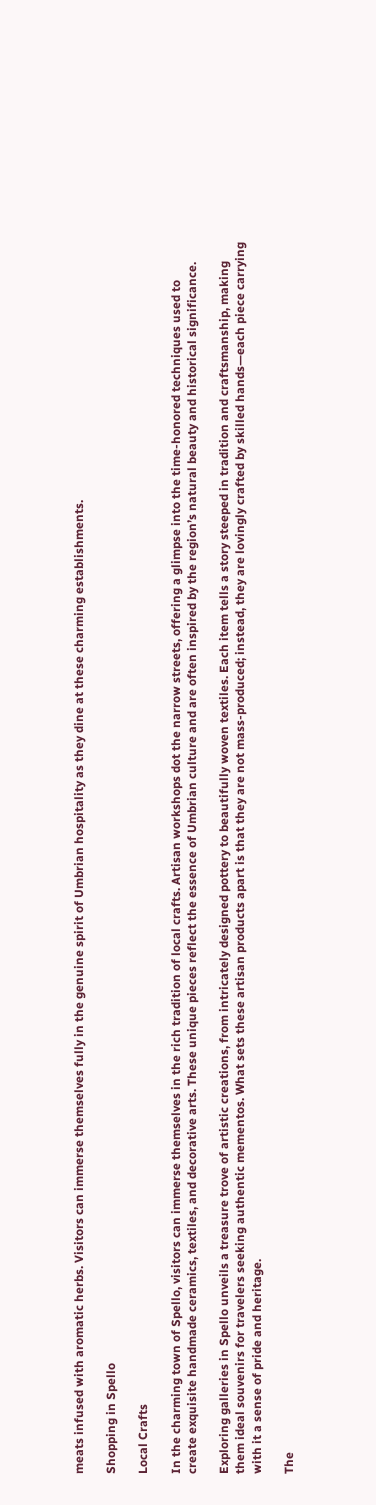meats infused with aromatic herbs. Visitors can immerse themselves fully in the genuine spirit of Umbrian hospitality as they dine at these charming establishments.

Shopping in Spello

Local Crafts

In the charming town of Spello, visitors can immerse themselves in the rich tradition of local crafts. Artisan workshops dot the narrow streets, offering a glimpse into the time-honored techniques used to create exquisite handmade ceramics, textiles, and decorative arts. These unique pieces reflect the essence of Umbrian culture and are often inspired by the region’s natural beauty and historical significance.

Exploring galleries in Spello unveils a treasure trove of artistic creations, from intricately designed pottery to beautifully woven textiles. Each item tells a story steeped in tradition and craftsmanship, making them ideal souvenirs for travelers seeking authentic mementos. What sets these artisan products apart is that they are not mass-produced; instead, they are lovingly crafted by skilled hands—each piece carrying with it a sense of pride and heritage.

The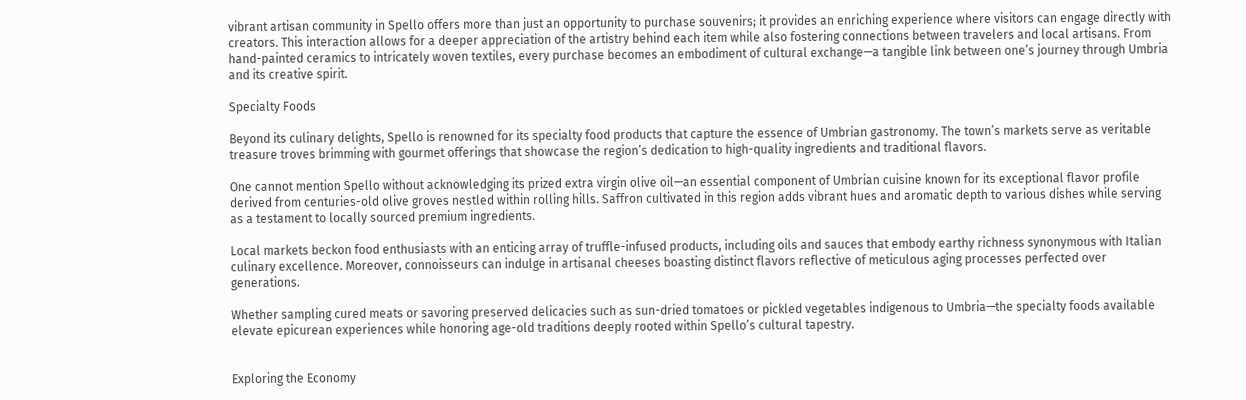vibrant artisan community in Spello offers more than just an opportunity to purchase souvenirs; it provides an enriching experience where visitors can engage directly with creators. This interaction allows for a deeper appreciation of the artistry behind each item while also fostering connections between travelers and local artisans. From hand-painted ceramics to intricately woven textiles, every purchase becomes an embodiment of cultural exchange—a tangible link between one’s journey through Umbria and its creative spirit.

Specialty Foods

Beyond its culinary delights, Spello is renowned for its specialty food products that capture the essence of Umbrian gastronomy. The town’s markets serve as veritable treasure troves brimming with gourmet offerings that showcase the region’s dedication to high-quality ingredients and traditional flavors.

One cannot mention Spello without acknowledging its prized extra virgin olive oil—an essential component of Umbrian cuisine known for its exceptional flavor profile derived from centuries-old olive groves nestled within rolling hills. Saffron cultivated in this region adds vibrant hues and aromatic depth to various dishes while serving as a testament to locally sourced premium ingredients.

Local markets beckon food enthusiasts with an enticing array of truffle-infused products, including oils and sauces that embody earthy richness synonymous with Italian culinary excellence. Moreover, connoisseurs can indulge in artisanal cheeses boasting distinct flavors reflective of meticulous aging processes perfected over generations.

Whether sampling cured meats or savoring preserved delicacies such as sun-dried tomatoes or pickled vegetables indigenous to Umbria—the specialty foods available elevate epicurean experiences while honoring age-old traditions deeply rooted within Spello’s cultural tapestry.


Exploring the Economy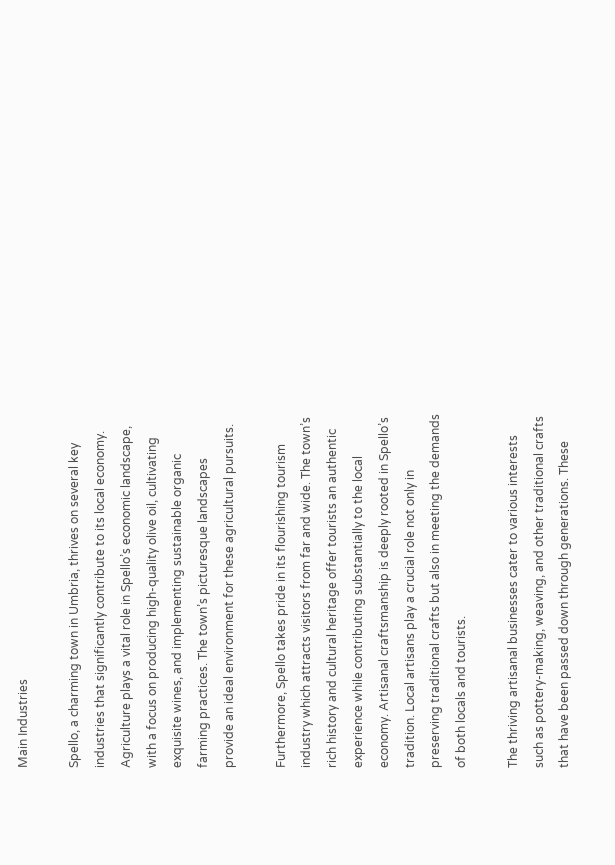Main Industries

Spello, a charming town in Umbria, thrives on several key industries that significantly contribute to its local economy. Agriculture plays a vital role in Spello’s economic landscape, with a focus on producing high-quality olive oil, cultivating exquisite wines, and implementing sustainable organic farming practices. The town’s picturesque landscapes provide an ideal environment for these agricultural pursuits.

Furthermore, Spello takes pride in its flourishing tourism industry which attracts visitors from far and wide. The town’s rich history and cultural heritage offer tourists an authentic experience while contributing substantially to the local economy. Artisanal craftsmanship is deeply rooted in Spello’s tradition. Local artisans play a crucial role not only in preserving traditional crafts but also in meeting the demands of both locals and tourists.

The thriving artisanal businesses cater to various interests such as pottery-making, weaving, and other traditional crafts that have been passed down through generations. These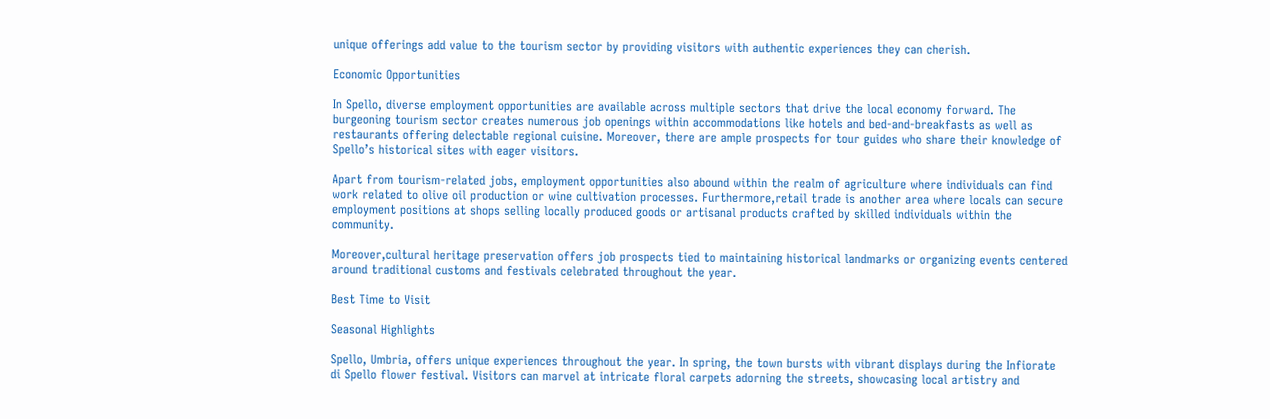unique offerings add value to the tourism sector by providing visitors with authentic experiences they can cherish.

Economic Opportunities

In Spello, diverse employment opportunities are available across multiple sectors that drive the local economy forward. The burgeoning tourism sector creates numerous job openings within accommodations like hotels and bed-and-breakfasts as well as restaurants offering delectable regional cuisine. Moreover, there are ample prospects for tour guides who share their knowledge of Spello’s historical sites with eager visitors.

Apart from tourism-related jobs, employment opportunities also abound within the realm of agriculture where individuals can find work related to olive oil production or wine cultivation processes. Furthermore,retail trade is another area where locals can secure employment positions at shops selling locally produced goods or artisanal products crafted by skilled individuals within the community.

Moreover,cultural heritage preservation offers job prospects tied to maintaining historical landmarks or organizing events centered around traditional customs and festivals celebrated throughout the year.

Best Time to Visit

Seasonal Highlights

Spello, Umbria, offers unique experiences throughout the year. In spring, the town bursts with vibrant displays during the Infiorate di Spello flower festival. Visitors can marvel at intricate floral carpets adorning the streets, showcasing local artistry and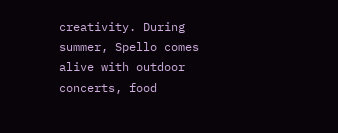creativity. During summer, Spello comes alive with outdoor concerts, food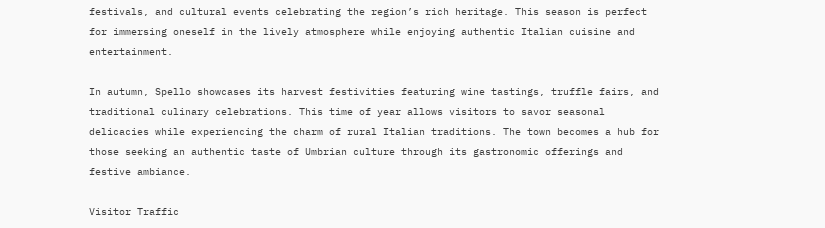festivals, and cultural events celebrating the region’s rich heritage. This season is perfect for immersing oneself in the lively atmosphere while enjoying authentic Italian cuisine and entertainment.

In autumn, Spello showcases its harvest festivities featuring wine tastings, truffle fairs, and traditional culinary celebrations. This time of year allows visitors to savor seasonal delicacies while experiencing the charm of rural Italian traditions. The town becomes a hub for those seeking an authentic taste of Umbrian culture through its gastronomic offerings and festive ambiance.

Visitor Traffic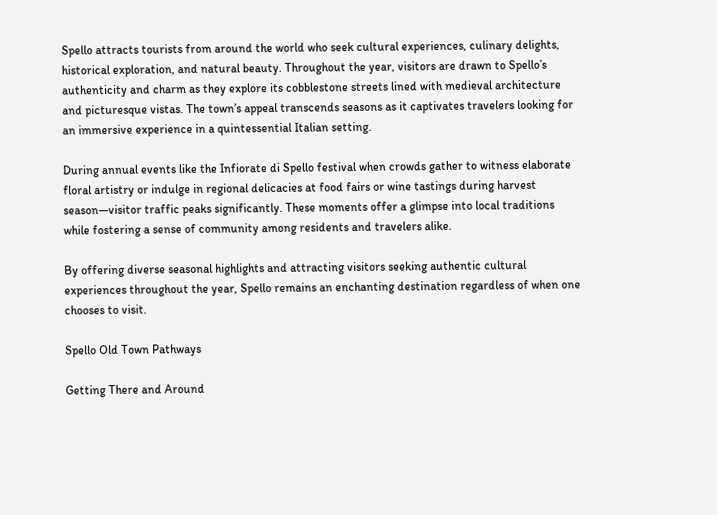Spello attracts tourists from around the world who seek cultural experiences, culinary delights, historical exploration, and natural beauty. Throughout the year, visitors are drawn to Spello’s authenticity and charm as they explore its cobblestone streets lined with medieval architecture and picturesque vistas. The town’s appeal transcends seasons as it captivates travelers looking for an immersive experience in a quintessential Italian setting.

During annual events like the Infiorate di Spello festival when crowds gather to witness elaborate floral artistry or indulge in regional delicacies at food fairs or wine tastings during harvest season—visitor traffic peaks significantly. These moments offer a glimpse into local traditions while fostering a sense of community among residents and travelers alike.

By offering diverse seasonal highlights and attracting visitors seeking authentic cultural experiences throughout the year, Spello remains an enchanting destination regardless of when one chooses to visit.

Spello Old Town Pathways

Getting There and Around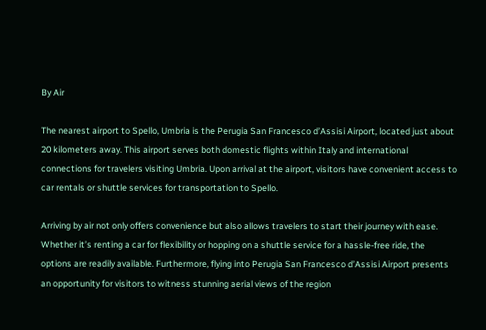By Air

The nearest airport to Spello, Umbria is the Perugia San Francesco d’Assisi Airport, located just about 20 kilometers away. This airport serves both domestic flights within Italy and international connections for travelers visiting Umbria. Upon arrival at the airport, visitors have convenient access to car rentals or shuttle services for transportation to Spello.

Arriving by air not only offers convenience but also allows travelers to start their journey with ease. Whether it’s renting a car for flexibility or hopping on a shuttle service for a hassle-free ride, the options are readily available. Furthermore, flying into Perugia San Francesco d’Assisi Airport presents an opportunity for visitors to witness stunning aerial views of the region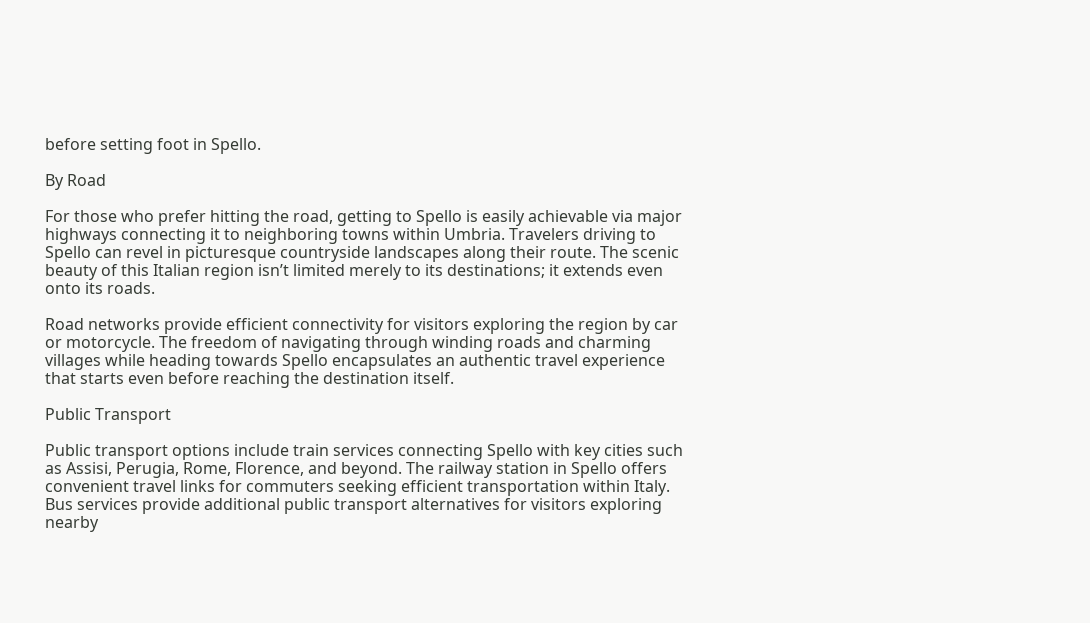before setting foot in Spello.

By Road

For those who prefer hitting the road, getting to Spello is easily achievable via major highways connecting it to neighboring towns within Umbria. Travelers driving to Spello can revel in picturesque countryside landscapes along their route. The scenic beauty of this Italian region isn’t limited merely to its destinations; it extends even onto its roads.

Road networks provide efficient connectivity for visitors exploring the region by car or motorcycle. The freedom of navigating through winding roads and charming villages while heading towards Spello encapsulates an authentic travel experience that starts even before reaching the destination itself.

Public Transport

Public transport options include train services connecting Spello with key cities such as Assisi, Perugia, Rome, Florence, and beyond. The railway station in Spello offers convenient travel links for commuters seeking efficient transportation within Italy. Bus services provide additional public transport alternatives for visitors exploring nearby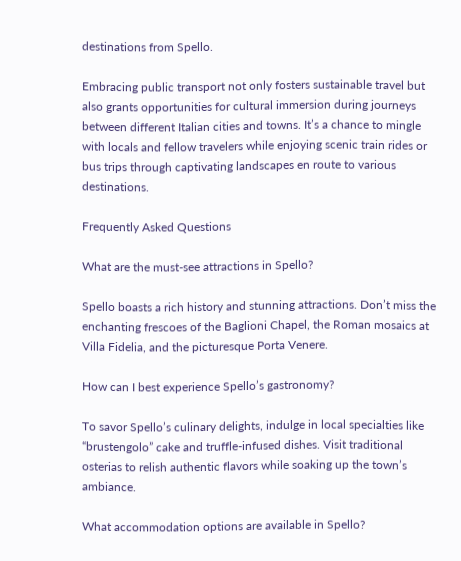destinations from Spello.

Embracing public transport not only fosters sustainable travel but also grants opportunities for cultural immersion during journeys between different Italian cities and towns. It’s a chance to mingle with locals and fellow travelers while enjoying scenic train rides or bus trips through captivating landscapes en route to various destinations.

Frequently Asked Questions

What are the must-see attractions in Spello?

Spello boasts a rich history and stunning attractions. Don’t miss the enchanting frescoes of the Baglioni Chapel, the Roman mosaics at Villa Fidelia, and the picturesque Porta Venere.

How can I best experience Spello’s gastronomy?

To savor Spello’s culinary delights, indulge in local specialties like “brustengolo” cake and truffle-infused dishes. Visit traditional osterias to relish authentic flavors while soaking up the town’s ambiance.

What accommodation options are available in Spello?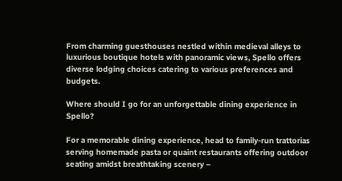From charming guesthouses nestled within medieval alleys to luxurious boutique hotels with panoramic views, Spello offers diverse lodging choices catering to various preferences and budgets.

Where should I go for an unforgettable dining experience in Spello?

For a memorable dining experience, head to family-run trattorias serving homemade pasta or quaint restaurants offering outdoor seating amidst breathtaking scenery –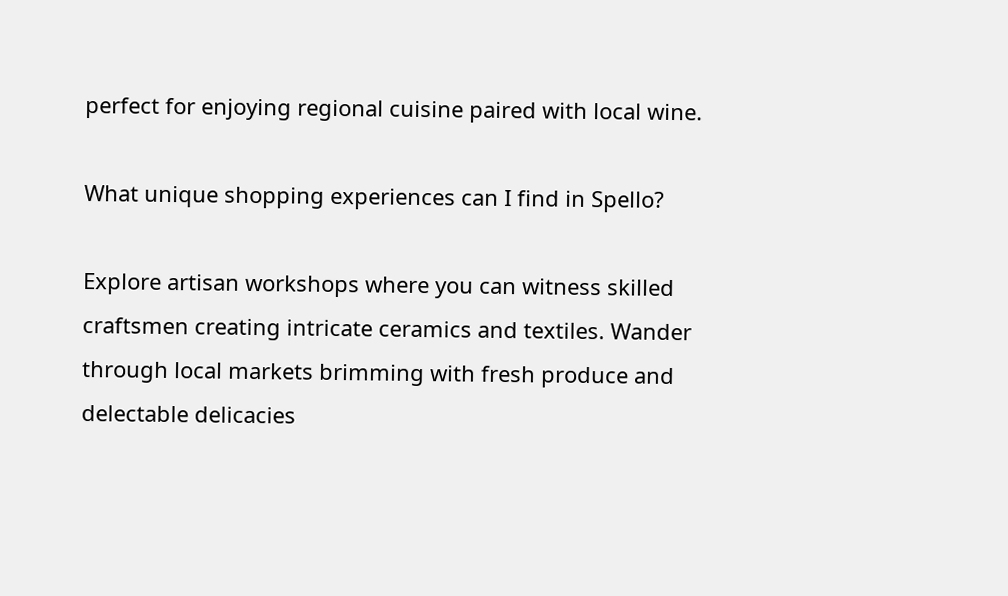perfect for enjoying regional cuisine paired with local wine.

What unique shopping experiences can I find in Spello?

Explore artisan workshops where you can witness skilled craftsmen creating intricate ceramics and textiles. Wander through local markets brimming with fresh produce and delectable delicacies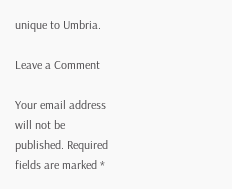unique to Umbria.

Leave a Comment

Your email address will not be published. Required fields are marked *